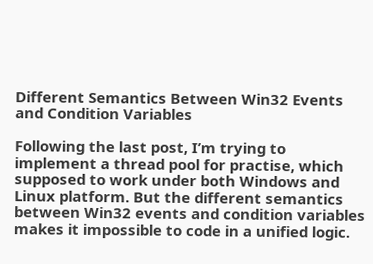Different Semantics Between Win32 Events and Condition Variables

Following the last post, I’m trying to implement a thread pool for practise, which supposed to work under both Windows and Linux platform. But the different semantics between Win32 events and condition variables makes it impossible to code in a unified logic.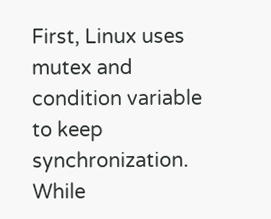First, Linux uses mutex and condition variable to keep synchronization. While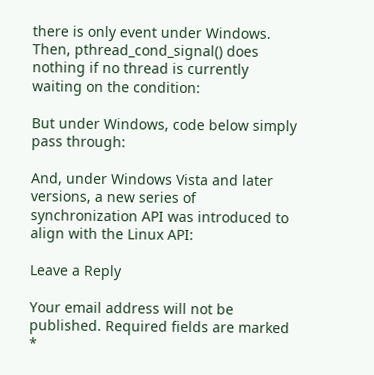there is only event under Windows. Then, pthread_cond_signal() does nothing if no thread is currently waiting on the condition:

But under Windows, code below simply pass through:

And, under Windows Vista and later versions, a new series of synchronization API was introduced to align with the Linux API:

Leave a Reply

Your email address will not be published. Required fields are marked *